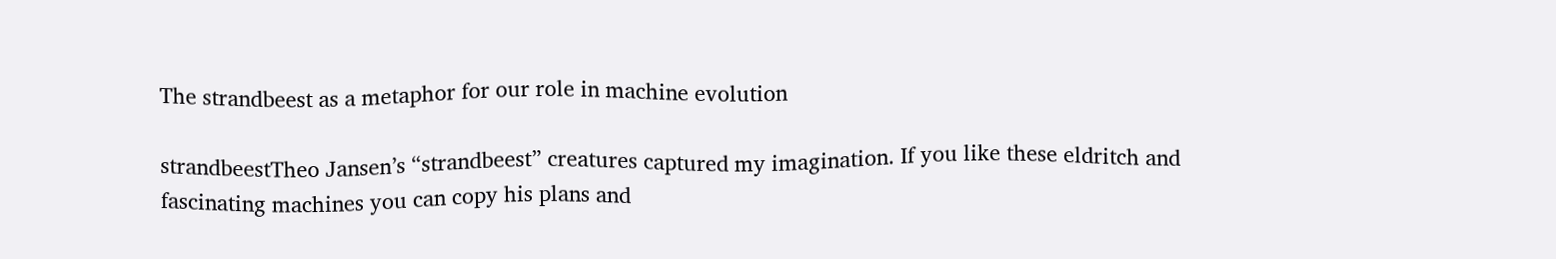The strandbeest as a metaphor for our role in machine evolution

strandbeestTheo Jansen’s “strandbeest” creatures captured my imagination. If you like these eldritch and fascinating machines you can copy his plans and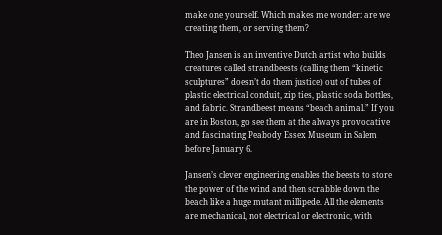make one yourself. Which makes me wonder: are we creating them, or serving them?

Theo Jansen is an inventive Dutch artist who builds creatures called strandbeests (calling them “kinetic sculptures” doesn’t do them justice) out of tubes of plastic electrical conduit, zip ties, plastic soda bottles, and fabric. Strandbeest means “beach animal.” If you are in Boston, go see them at the always provocative and fascinating Peabody Essex Museum in Salem before January 6.

Jansen’s clever engineering enables the beests to store the power of the wind and then scrabble down the beach like a huge mutant millipede. All the elements are mechanical, not electrical or electronic, with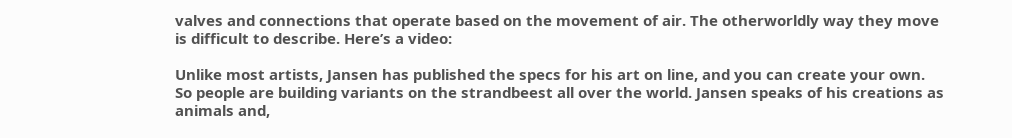valves and connections that operate based on the movement of air. The otherworldly way they move is difficult to describe. Here’s a video:

Unlike most artists, Jansen has published the specs for his art on line, and you can create your own. So people are building variants on the strandbeest all over the world. Jansen speaks of his creations as animals and,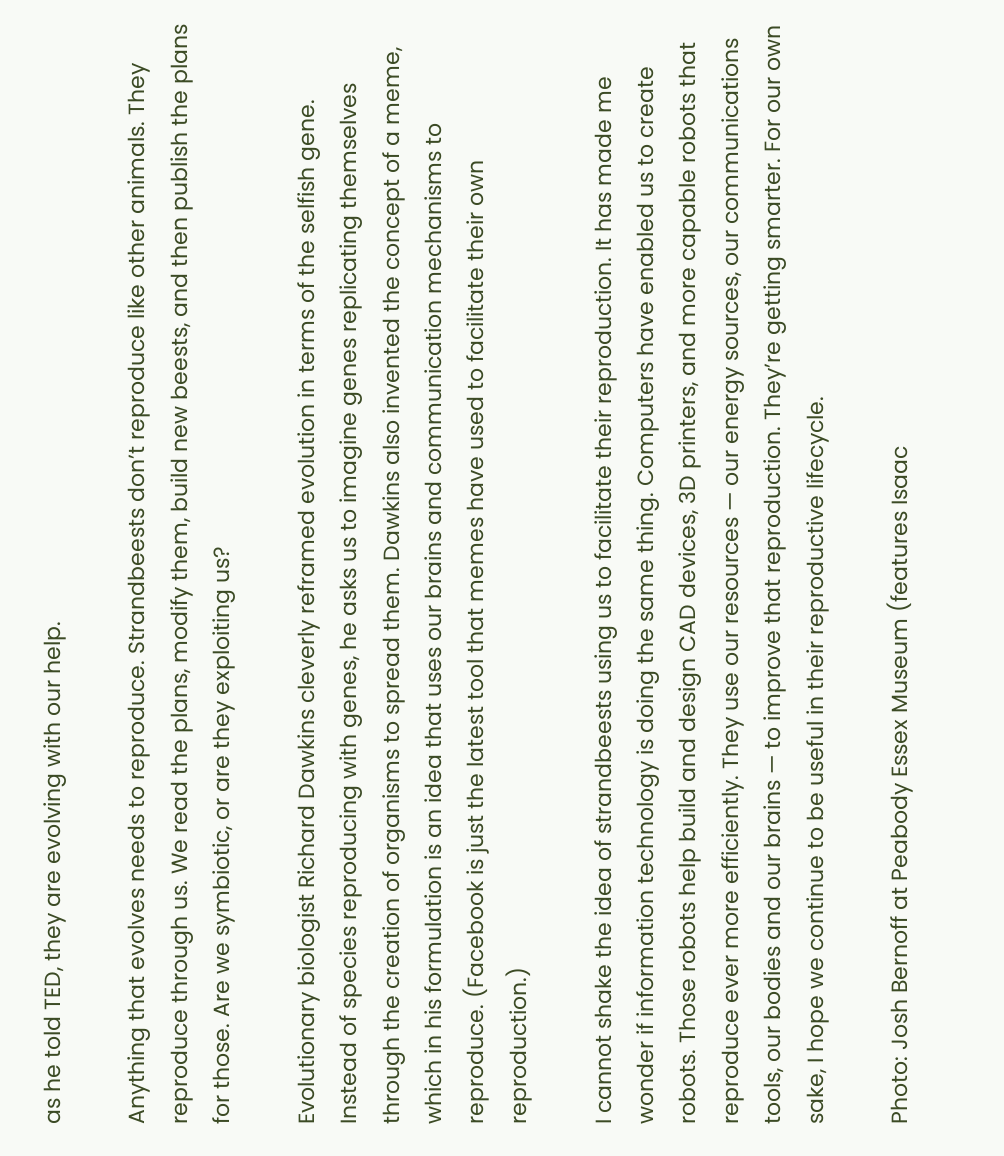as he told TED, they are evolving with our help.

Anything that evolves needs to reproduce. Strandbeests don’t reproduce like other animals. They reproduce through us. We read the plans, modify them, build new beests, and then publish the plans for those. Are we symbiotic, or are they exploiting us?

Evolutionary biologist Richard Dawkins cleverly reframed evolution in terms of the selfish gene. Instead of species reproducing with genes, he asks us to imagine genes replicating themselves through the creation of organisms to spread them. Dawkins also invented the concept of a meme, which in his formulation is an idea that uses our brains and communication mechanisms to reproduce. (Facebook is just the latest tool that memes have used to facilitate their own reproduction.)

I cannot shake the idea of strandbeests using us to facilitate their reproduction. It has made me wonder if information technology is doing the same thing. Computers have enabled us to create robots. Those robots help build and design CAD devices, 3D printers, and more capable robots that reproduce ever more efficiently. They use our resources — our energy sources, our communications tools, our bodies and our brains — to improve that reproduction. They’re getting smarter. For our own sake, I hope we continue to be useful in their reproductive lifecycle.

Photo: Josh Bernoff at Peabody Essex Museum (features Isaac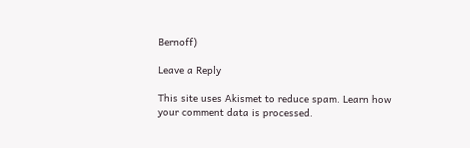Bernoff)

Leave a Reply

This site uses Akismet to reduce spam. Learn how your comment data is processed.